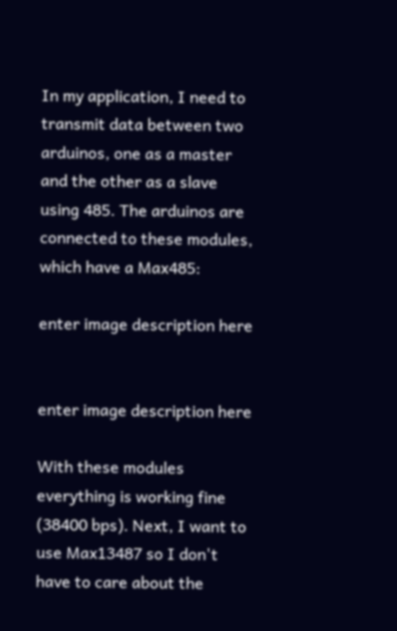In my application, I need to transmit data between two arduinos, one as a master and the other as a slave using 485. The arduinos are connected to these modules, which have a Max485:

enter image description here


enter image description here

With these modules everything is working fine (38400 bps). Next, I want to use Max13487 so I don't have to care about the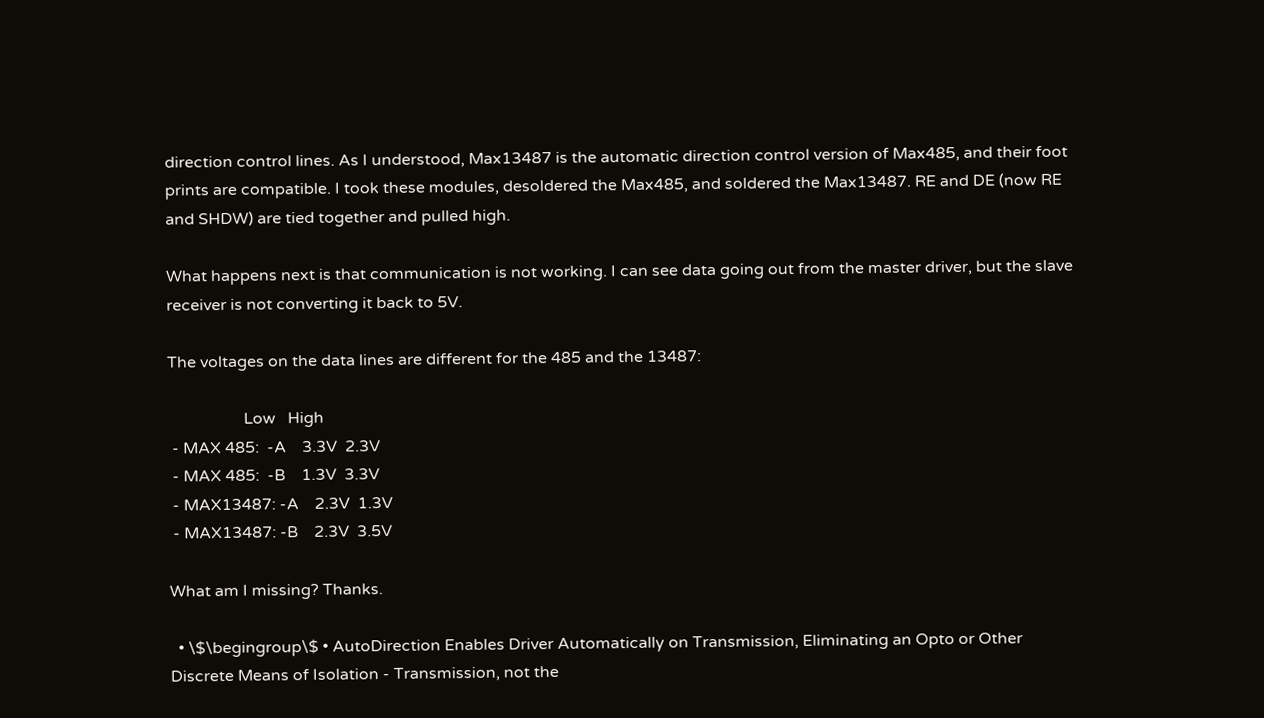direction control lines. As I understood, Max13487 is the automatic direction control version of Max485, and their foot prints are compatible. I took these modules, desoldered the Max485, and soldered the Max13487. RE and DE (now RE and SHDW) are tied together and pulled high.

What happens next is that communication is not working. I can see data going out from the master driver, but the slave receiver is not converting it back to 5V.

The voltages on the data lines are different for the 485 and the 13487:

                   Low   High
 - MAX 485:  -A    3.3V  2.3V
 - MAX 485:  -B    1.3V  3.3V
 - MAX13487: -A    2.3V  1.3V
 - MAX13487: -B    2.3V  3.5V

What am I missing? Thanks.

  • \$\begingroup\$ • AutoDirection Enables Driver Automatically on Transmission, Eliminating an Opto or Other Discrete Means of Isolation - Transmission, not the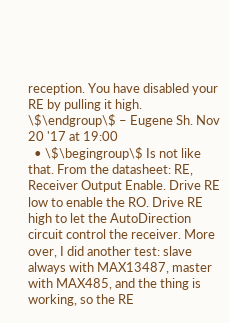reception. You have disabled your RE by pulling it high. \$\endgroup\$ – Eugene Sh. Nov 20 '17 at 19:00
  • \$\begingroup\$ Is not like that. From the datasheet: RE, Receiver Output Enable. Drive RE low to enable the RO. Drive RE high to let the AutoDirection circuit control the receiver. More over, I did another test: slave always with MAX13487, master with MAX485, and the thing is working, so the RE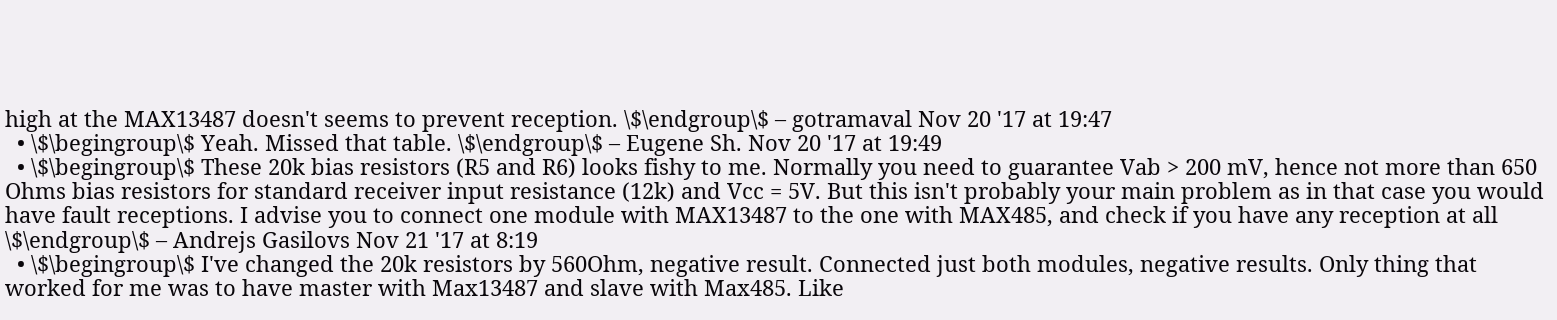high at the MAX13487 doesn't seems to prevent reception. \$\endgroup\$ – gotramaval Nov 20 '17 at 19:47
  • \$\begingroup\$ Yeah. Missed that table. \$\endgroup\$ – Eugene Sh. Nov 20 '17 at 19:49
  • \$\begingroup\$ These 20k bias resistors (R5 and R6) looks fishy to me. Normally you need to guarantee Vab > 200 mV, hence not more than 650 Ohms bias resistors for standard receiver input resistance (12k) and Vcc = 5V. But this isn't probably your main problem as in that case you would have fault receptions. I advise you to connect one module with MAX13487 to the one with MAX485, and check if you have any reception at all \$\endgroup\$ – Andrejs Gasilovs Nov 21 '17 at 8:19
  • \$\begingroup\$ I've changed the 20k resistors by 560Ohm, negative result. Connected just both modules, negative results. Only thing that worked for me was to have master with Max13487 and slave with Max485. Like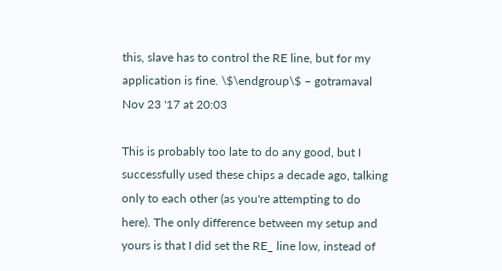this, slave has to control the RE line, but for my application is fine. \$\endgroup\$ – gotramaval Nov 23 '17 at 20:03

This is probably too late to do any good, but I successfully used these chips a decade ago, talking only to each other (as you're attempting to do here). The only difference between my setup and yours is that I did set the RE_ line low, instead of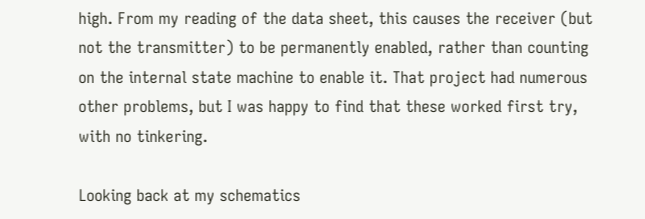high. From my reading of the data sheet, this causes the receiver (but not the transmitter) to be permanently enabled, rather than counting on the internal state machine to enable it. That project had numerous other problems, but I was happy to find that these worked first try, with no tinkering.

Looking back at my schematics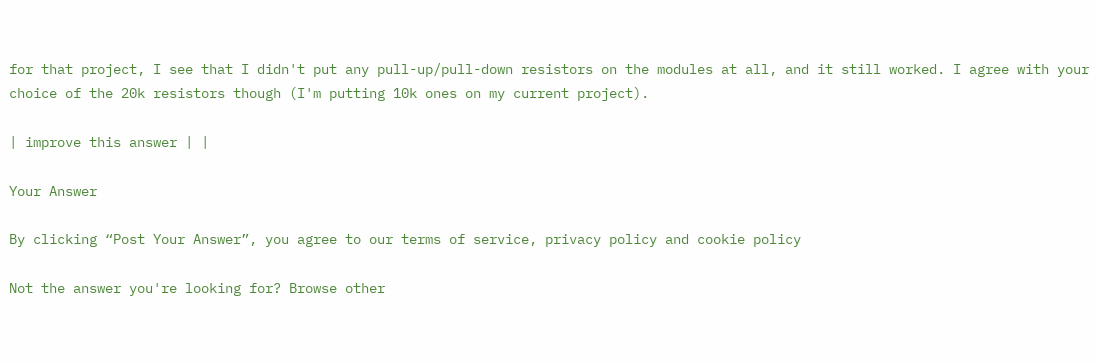for that project, I see that I didn't put any pull-up/pull-down resistors on the modules at all, and it still worked. I agree with your choice of the 20k resistors though (I'm putting 10k ones on my current project).

| improve this answer | |

Your Answer

By clicking “Post Your Answer”, you agree to our terms of service, privacy policy and cookie policy

Not the answer you're looking for? Browse other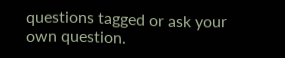questions tagged or ask your own question.